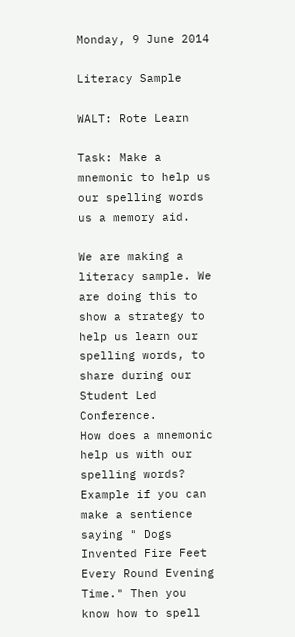Monday, 9 June 2014

Literacy Sample

WALT: Rote Learn

Task: Make a mnemonic to help us our spelling words us a memory aid.

We are making a literacy sample. We are doing this to show a strategy to help us learn our spelling words, to share during our Student Led Conference.
How does a mnemonic help us with our spelling words?
Example if you can make a sentience saying " Dogs Invented Fire Feet Every Round Evening Time." Then you know how to spell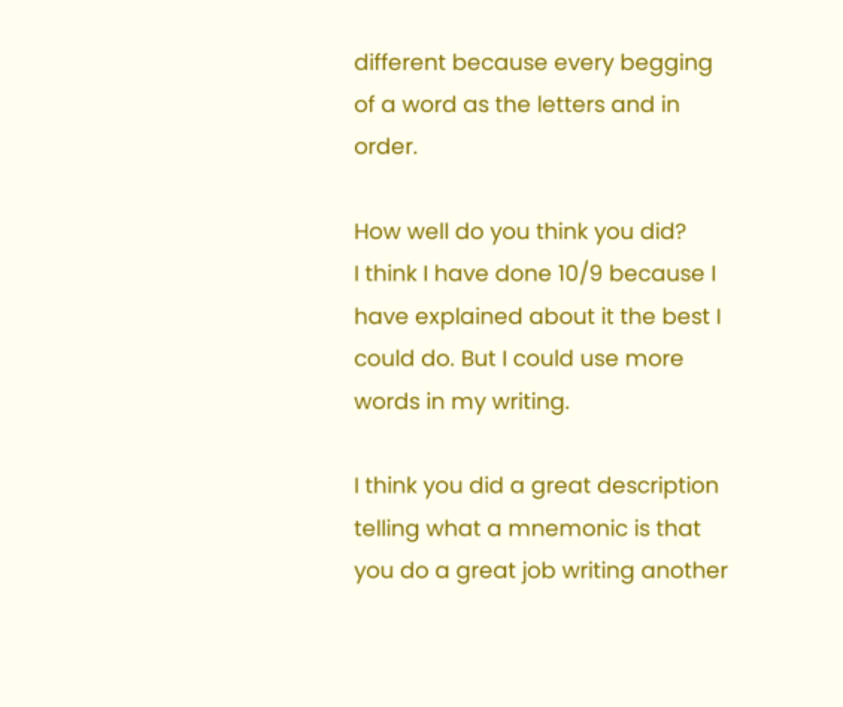different because every begging of a word as the letters and in order.

How well do you think you did?
I think I have done 10/9 because I have explained about it the best I could do. But I could use more words in my writing.

I think you did a great description telling what a mnemonic is that you do a great job writing another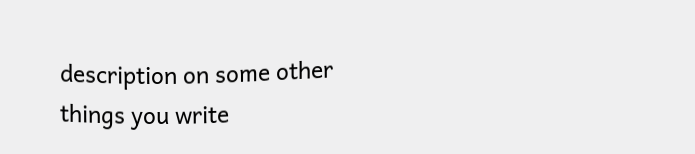description on some other things you write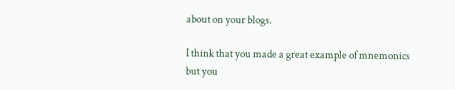about on your blogs.

I think that you made a great example of mnemonics
but you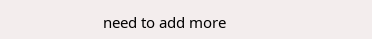need to add more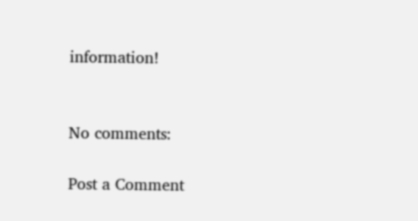information!


No comments:

Post a Comment